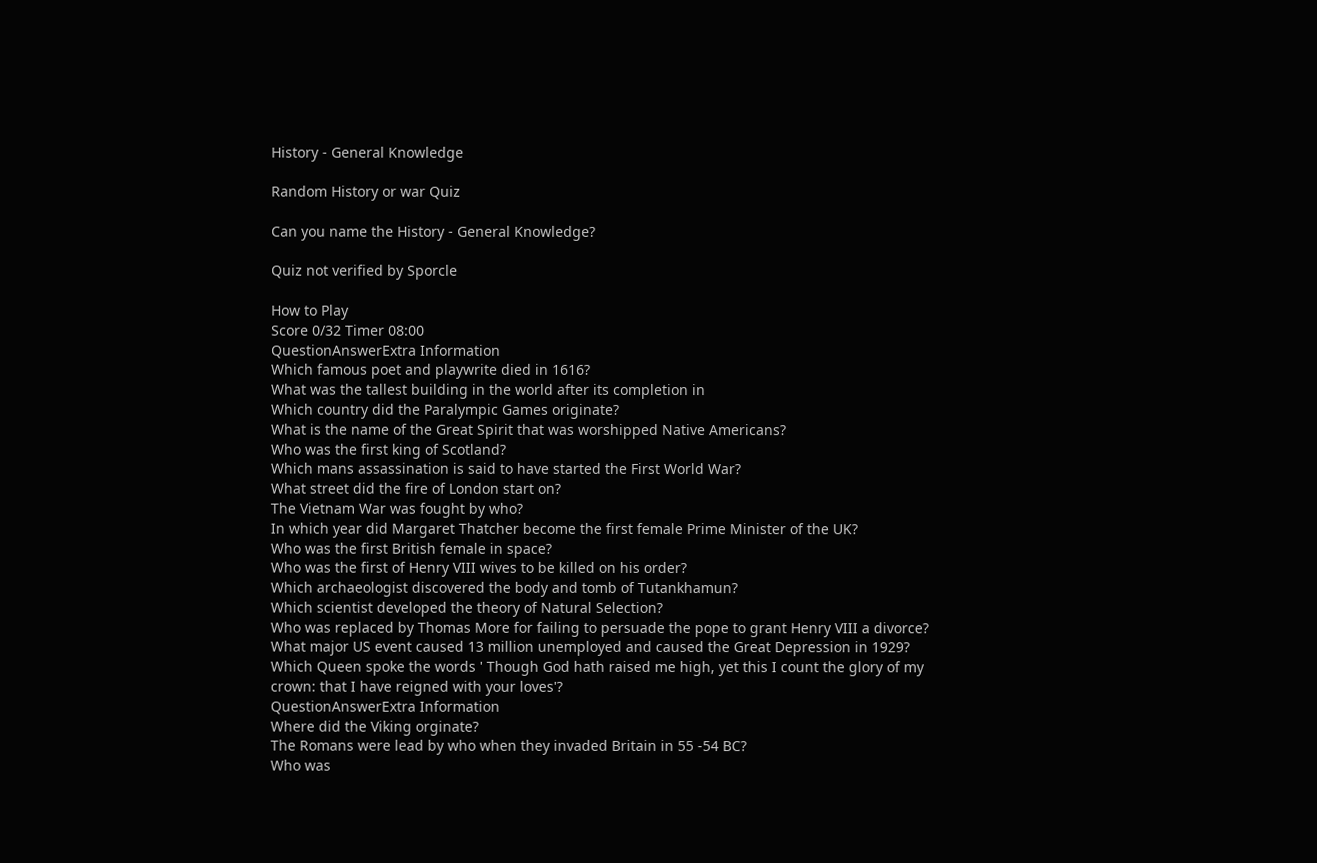History - General Knowledge

Random History or war Quiz

Can you name the History - General Knowledge?

Quiz not verified by Sporcle

How to Play
Score 0/32 Timer 08:00
QuestionAnswerExtra Information
Which famous poet and playwrite died in 1616?
What was the tallest building in the world after its completion in
Which country did the Paralympic Games originate?
What is the name of the Great Spirit that was worshipped Native Americans?
Who was the first king of Scotland?
Which mans assassination is said to have started the First World War?
What street did the fire of London start on?
The Vietnam War was fought by who?
In which year did Margaret Thatcher become the first female Prime Minister of the UK?
Who was the first British female in space?
Who was the first of Henry VIII wives to be killed on his order?
Which archaeologist discovered the body and tomb of Tutankhamun?
Which scientist developed the theory of Natural Selection?
Who was replaced by Thomas More for failing to persuade the pope to grant Henry VIII a divorce?
What major US event caused 13 million unemployed and caused the Great Depression in 1929?
Which Queen spoke the words ' Though God hath raised me high, yet this I count the glory of my crown: that I have reigned with your loves'?
QuestionAnswerExtra Information
Where did the Viking orginate?
The Romans were lead by who when they invaded Britain in 55 -54 BC?
Who was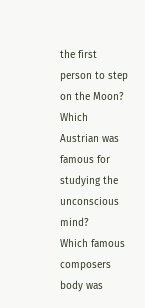the first person to step on the Moon?
Which Austrian was famous for studying the unconscious mind?
Which famous composers body was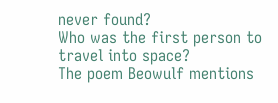never found?
Who was the first person to travel into space?
The poem Beowulf mentions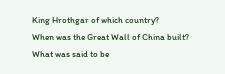King Hrothgar of which country?
When was the Great Wall of China built?
What was said to be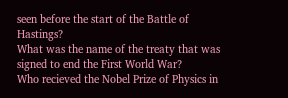seen before the start of the Battle of Hastings?
What was the name of the treaty that was signed to end the First World War?
Who recieved the Nobel Prize of Physics in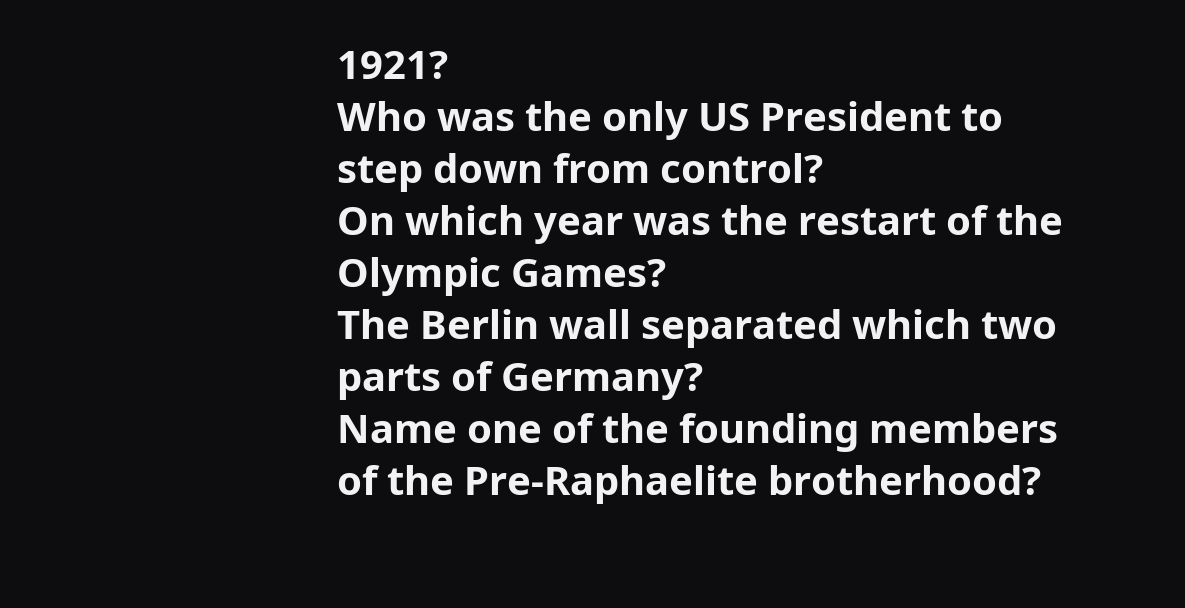1921?
Who was the only US President to step down from control?
On which year was the restart of the Olympic Games?
The Berlin wall separated which two parts of Germany?
Name one of the founding members of the Pre-Raphaelite brotherhood?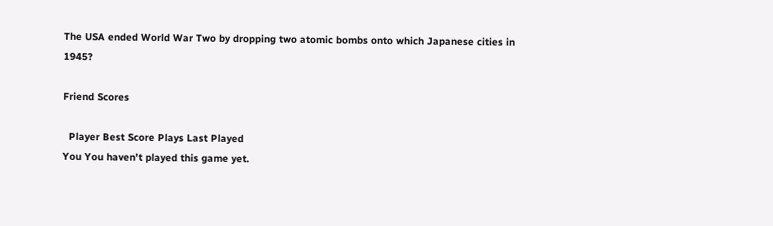The USA ended World War Two by dropping two atomic bombs onto which Japanese cities in 1945?

Friend Scores

  Player Best Score Plays Last Played
You You haven't played this game yet.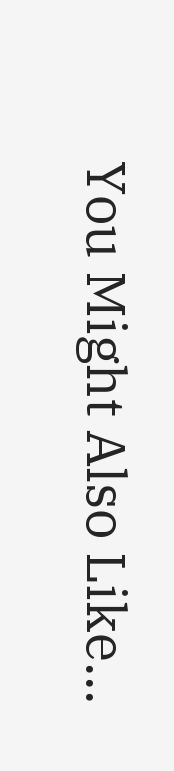You Might Also Like...